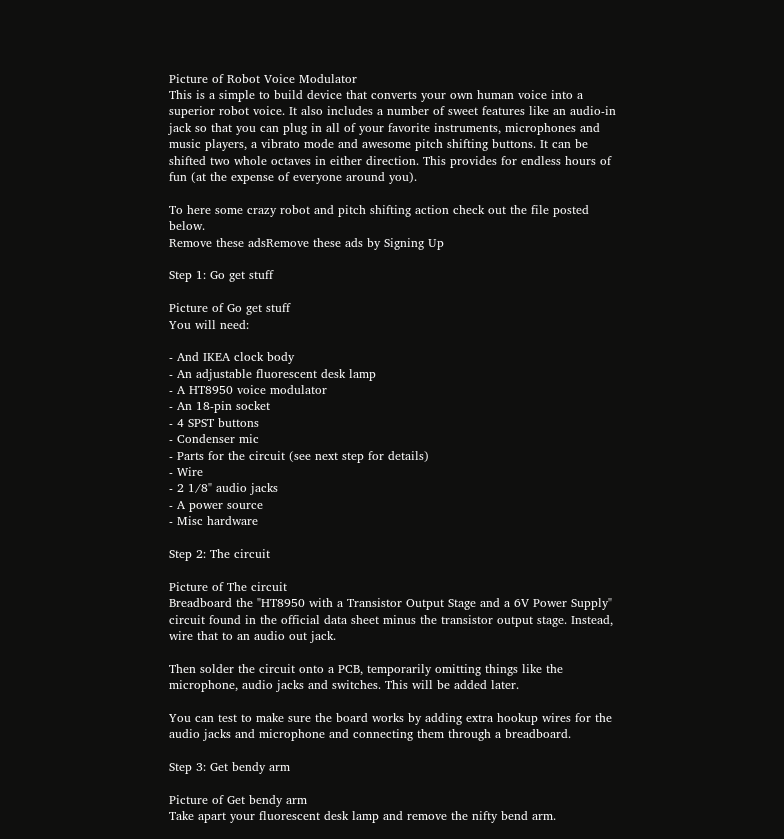Picture of Robot Voice Modulator
This is a simple to build device that converts your own human voice into a superior robot voice. It also includes a number of sweet features like an audio-in jack so that you can plug in all of your favorite instruments, microphones and music players, a vibrato mode and awesome pitch shifting buttons. It can be shifted two whole octaves in either direction. This provides for endless hours of fun (at the expense of everyone around you).

To here some crazy robot and pitch shifting action check out the file posted below.
Remove these adsRemove these ads by Signing Up

Step 1: Go get stuff

Picture of Go get stuff
You will need:

- And IKEA clock body
- An adjustable fluorescent desk lamp
- A HT8950 voice modulator
- An 18-pin socket
- 4 SPST buttons
- Condenser mic
- Parts for the circuit (see next step for details)
- Wire
- 2 1/8" audio jacks
- A power source
- Misc hardware

Step 2: The circuit

Picture of The circuit
Breadboard the "HT8950 with a Transistor Output Stage and a 6V Power Supply" circuit found in the official data sheet minus the transistor output stage. Instead, wire that to an audio out jack.

Then solder the circuit onto a PCB, temporarily omitting things like the microphone, audio jacks and switches. This will be added later.

You can test to make sure the board works by adding extra hookup wires for the audio jacks and microphone and connecting them through a breadboard.

Step 3: Get bendy arm

Picture of Get bendy arm
Take apart your fluorescent desk lamp and remove the nifty bend arm.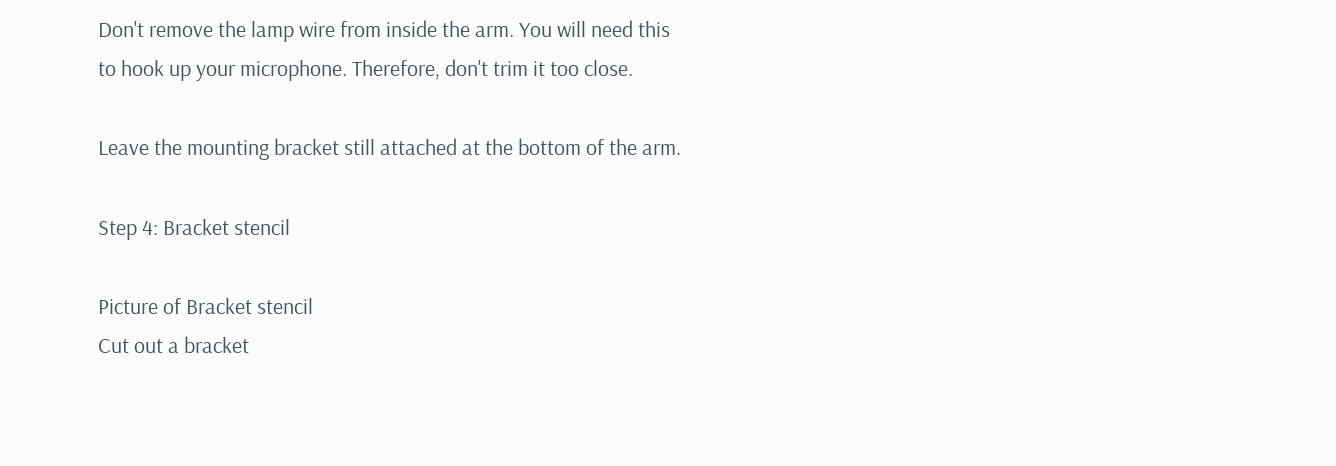Don't remove the lamp wire from inside the arm. You will need this to hook up your microphone. Therefore, don't trim it too close.

Leave the mounting bracket still attached at the bottom of the arm.

Step 4: Bracket stencil

Picture of Bracket stencil
Cut out a bracket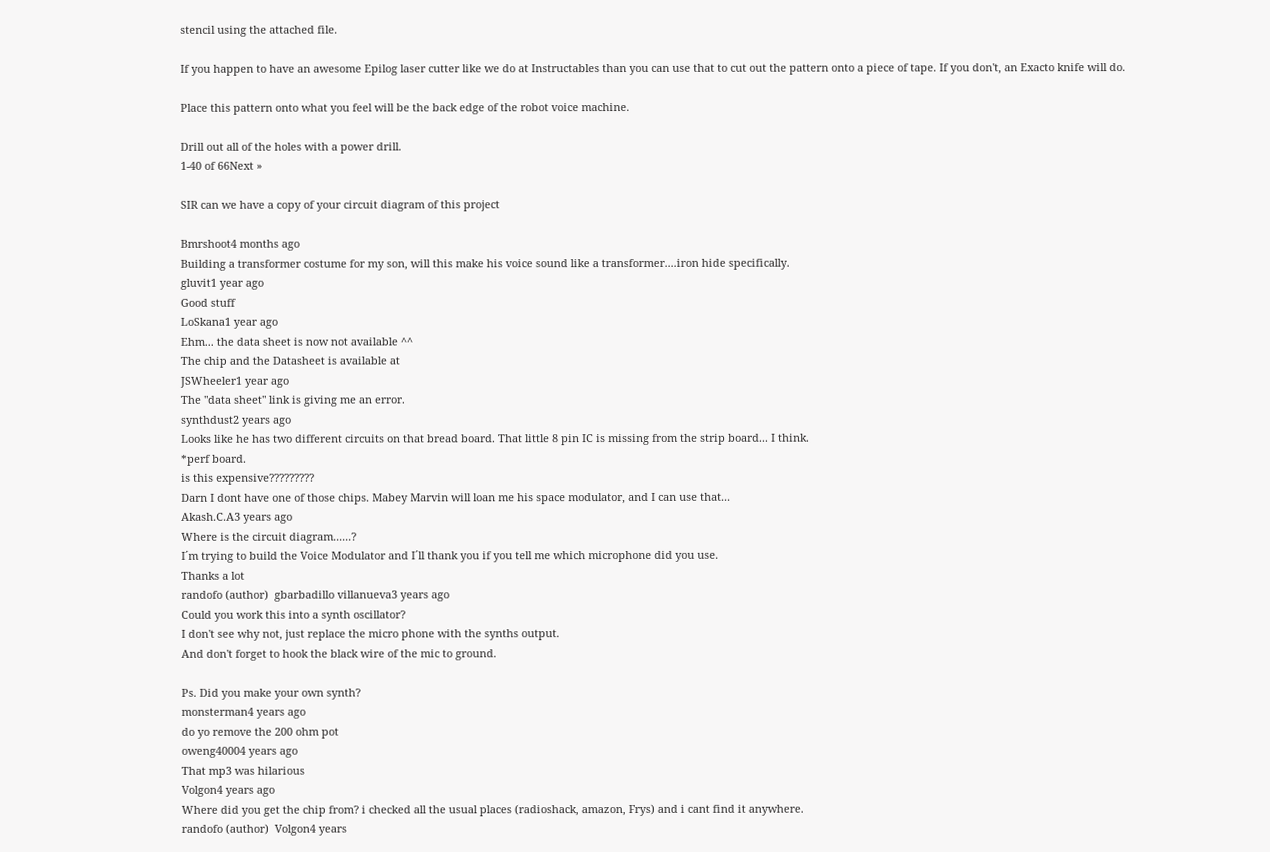stencil using the attached file.

If you happen to have an awesome Epilog laser cutter like we do at Instructables than you can use that to cut out the pattern onto a piece of tape. If you don't, an Exacto knife will do.

Place this pattern onto what you feel will be the back edge of the robot voice machine.

Drill out all of the holes with a power drill.
1-40 of 66Next »

SIR can we have a copy of your circuit diagram of this project

Bmrshoot4 months ago
Building a transformer costume for my son, will this make his voice sound like a transformer....iron hide specifically.
gluvit1 year ago
Good stuff
LoSkana1 year ago
Ehm... the data sheet is now not available ^^
The chip and the Datasheet is available at
JSWheeler1 year ago
The "data sheet" link is giving me an error.
synthdust2 years ago
Looks like he has two different circuits on that bread board. That little 8 pin IC is missing from the strip board... I think.
*perf board.
is this expensive?????????
Darn I dont have one of those chips. Mabey Marvin will loan me his space modulator, and I can use that...
Akash.C.A3 years ago
Where is the circuit diagram......?
I´m trying to build the Voice Modulator and I´ll thank you if you tell me which microphone did you use.
Thanks a lot
randofo (author)  gbarbadillo villanueva3 years ago
Could you work this into a synth oscillator?
I don't see why not, just replace the micro phone with the synths output.
And don't forget to hook the black wire of the mic to ground.

Ps. Did you make your own synth?
monsterman4 years ago
do yo remove the 200 ohm pot
oweng40004 years ago
That mp3 was hilarious
Volgon4 years ago
Where did you get the chip from? i checked all the usual places (radioshack, amazon, Frys) and i cant find it anywhere.
randofo (author)  Volgon4 years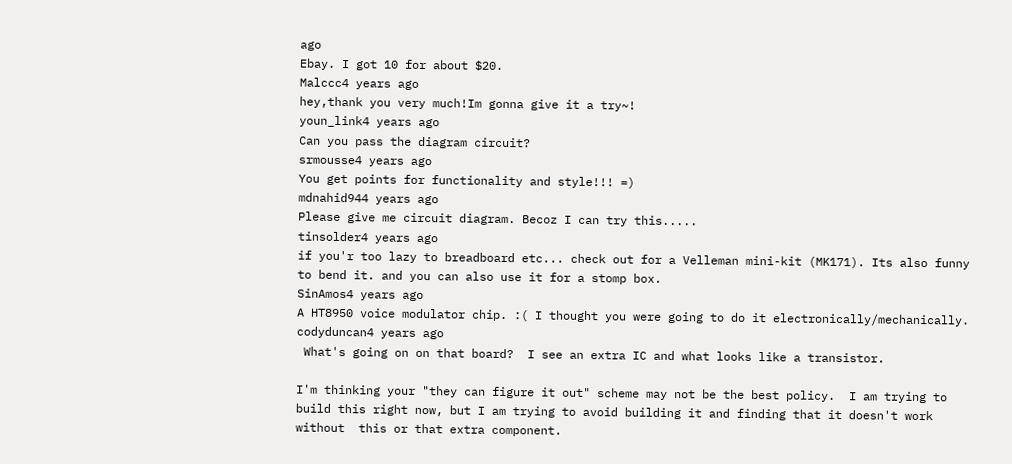ago
Ebay. I got 10 for about $20.
Malccc4 years ago
hey,thank you very much!Im gonna give it a try~!
youn_link4 years ago
Can you pass the diagram circuit?
srmousse4 years ago
You get points for functionality and style!!! =)
mdnahid944 years ago
Please give me circuit diagram. Becoz I can try this.....
tinsolder4 years ago
if you'r too lazy to breadboard etc... check out for a Velleman mini-kit (MK171). Its also funny to bend it. and you can also use it for a stomp box.
SinAmos4 years ago
A HT8950 voice modulator chip. :( I thought you were going to do it electronically/mechanically.
codyduncan4 years ago
 What's going on on that board?  I see an extra IC and what looks like a transistor.

I'm thinking your "they can figure it out" scheme may not be the best policy.  I am trying to build this right now, but I am trying to avoid building it and finding that it doesn't work without  this or that extra component.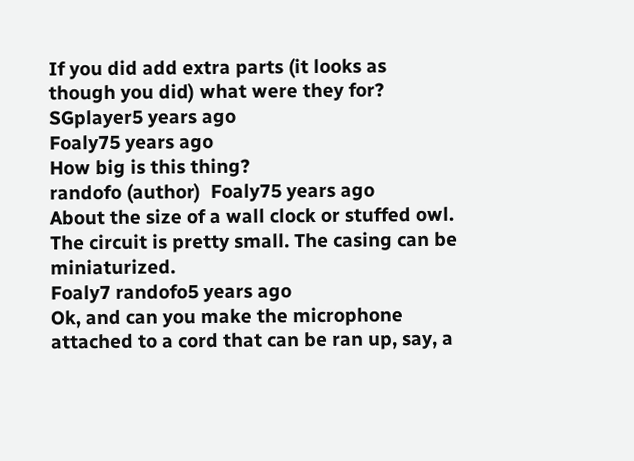If you did add extra parts (it looks as though you did) what were they for?
SGplayer5 years ago
Foaly75 years ago
How big is this thing?
randofo (author)  Foaly75 years ago
About the size of a wall clock or stuffed owl. The circuit is pretty small. The casing can be miniaturized.
Foaly7 randofo5 years ago
Ok, and can you make the microphone attached to a cord that can be ran up, say, a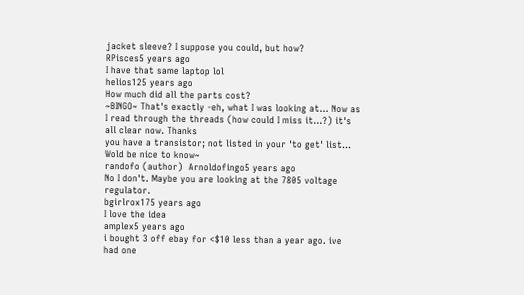jacket sleeve? I suppose you could, but how?
RPisces5 years ago
I have that same laptop lol
helios125 years ago
How much did all the parts cost?
~BINGO~ That's exactly -eh, what I was looking at... Now as I read through the threads (how could I miss it...?) it's all clear now. Thanks
you have a transistor; not listed in your 'to get' list... Wold be nice to know~
randofo (author)  Arnoldofingo5 years ago
No I don't. Maybe you are looking at the 7805 voltage regulator.
bgirlrox175 years ago
I love the idea
amplex5 years ago
i bought 3 off ebay for <$10 less than a year ago. ive had one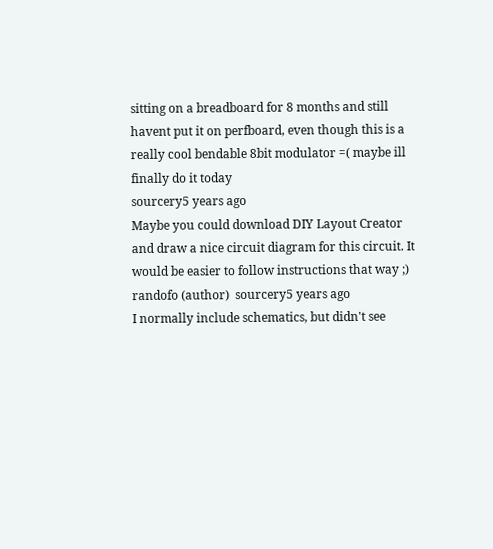sitting on a breadboard for 8 months and still havent put it on perfboard, even though this is a really cool bendable 8bit modulator =( maybe ill finally do it today
sourcery5 years ago
Maybe you could download DIY Layout Creator and draw a nice circuit diagram for this circuit. It would be easier to follow instructions that way ;)
randofo (author)  sourcery5 years ago
I normally include schematics, but didn't see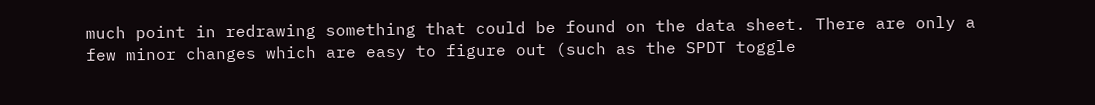much point in redrawing something that could be found on the data sheet. There are only a few minor changes which are easy to figure out (such as the SPDT toggle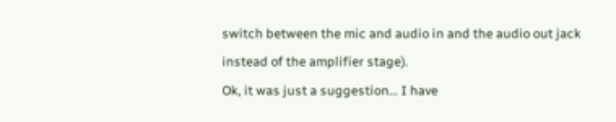switch between the mic and audio in and the audio out jack instead of the amplifier stage).
Ok, it was just a suggestion... I have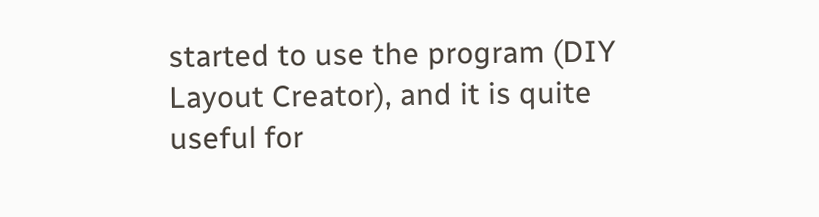started to use the program (DIY Layout Creator), and it is quite useful for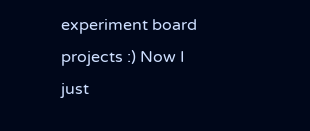experiment board projects :) Now I just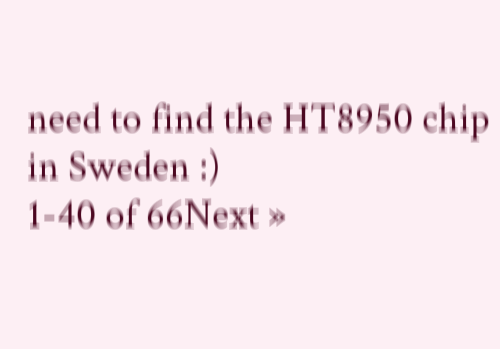need to find the HT8950 chip in Sweden :)
1-40 of 66Next »